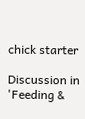chick starter

Discussion in 'Feeding &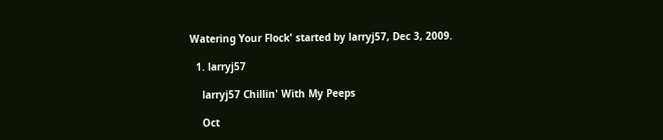Watering Your Flock' started by larryj57, Dec 3, 2009.

  1. larryj57

    larryj57 Chillin' With My Peeps

    Oct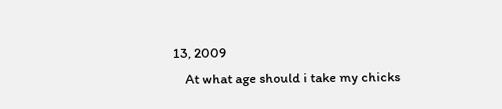13, 2009
    At what age should i take my chicks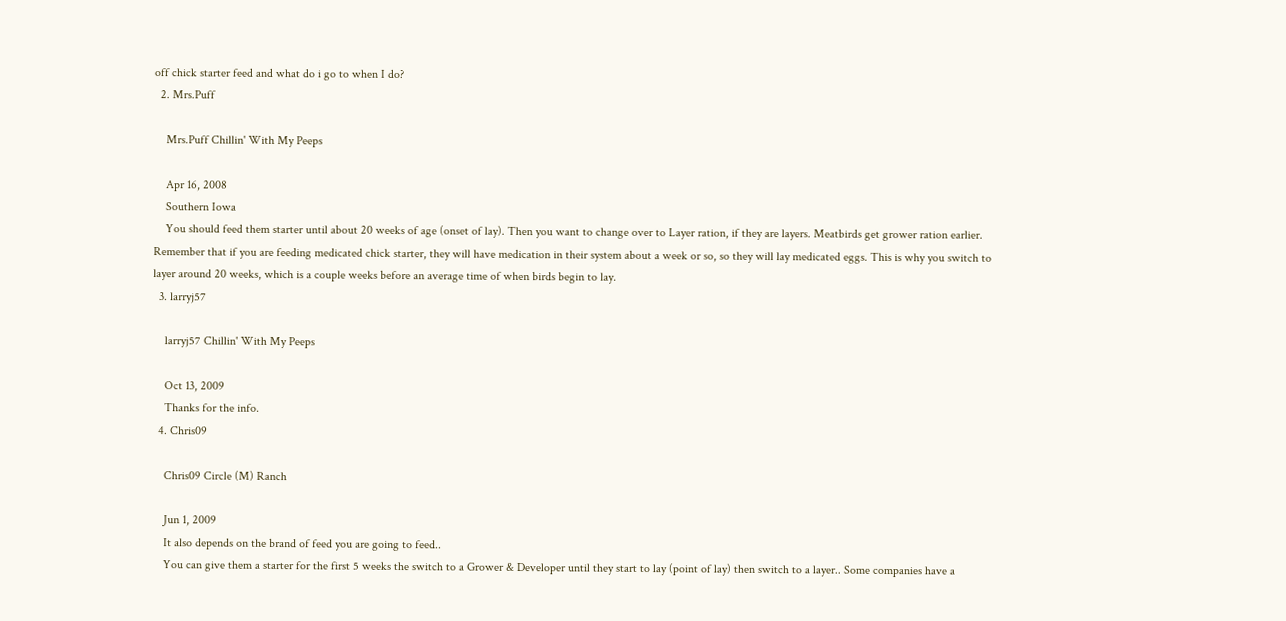off chick starter feed and what do i go to when I do?
  2. Mrs.Puff

    Mrs.Puff Chillin' With My Peeps

    Apr 16, 2008
    Southern Iowa
    You should feed them starter until about 20 weeks of age (onset of lay). Then you want to change over to Layer ration, if they are layers. Meatbirds get grower ration earlier. Remember that if you are feeding medicated chick starter, they will have medication in their system about a week or so, so they will lay medicated eggs. This is why you switch to layer around 20 weeks, which is a couple weeks before an average time of when birds begin to lay.
  3. larryj57

    larryj57 Chillin' With My Peeps

    Oct 13, 2009
    Thanks for the info.
  4. Chris09

    Chris09 Circle (M) Ranch

    Jun 1, 2009
    It also depends on the brand of feed you are going to feed..
    You can give them a starter for the first 5 weeks the switch to a Grower & Developer until they start to lay (point of lay) then switch to a layer.. Some companies have a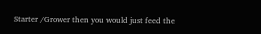Starter /Grower then you would just feed the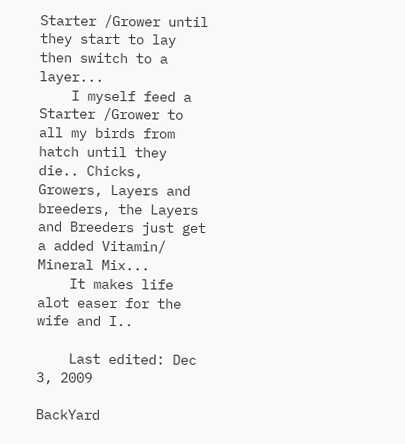Starter /Grower until they start to lay then switch to a layer...
    I myself feed a Starter /Grower to all my birds from hatch until they die.. Chicks, Growers, Layers and breeders, the Layers and Breeders just get a added Vitamin/ Mineral Mix...
    It makes life alot easer for the wife and I..

    Last edited: Dec 3, 2009

BackYard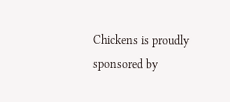Chickens is proudly sponsored by